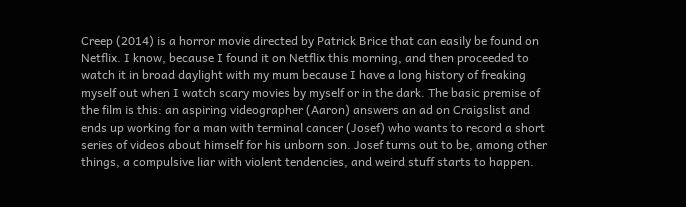Creep (2014) is a horror movie directed by Patrick Brice that can easily be found on Netflix. I know, because I found it on Netflix this morning, and then proceeded to watch it in broad daylight with my mum because I have a long history of freaking myself out when I watch scary movies by myself or in the dark. The basic premise of the film is this: an aspiring videographer (Aaron) answers an ad on Craigslist and ends up working for a man with terminal cancer (Josef) who wants to record a short series of videos about himself for his unborn son. Josef turns out to be, among other things, a compulsive liar with violent tendencies, and weird stuff starts to happen.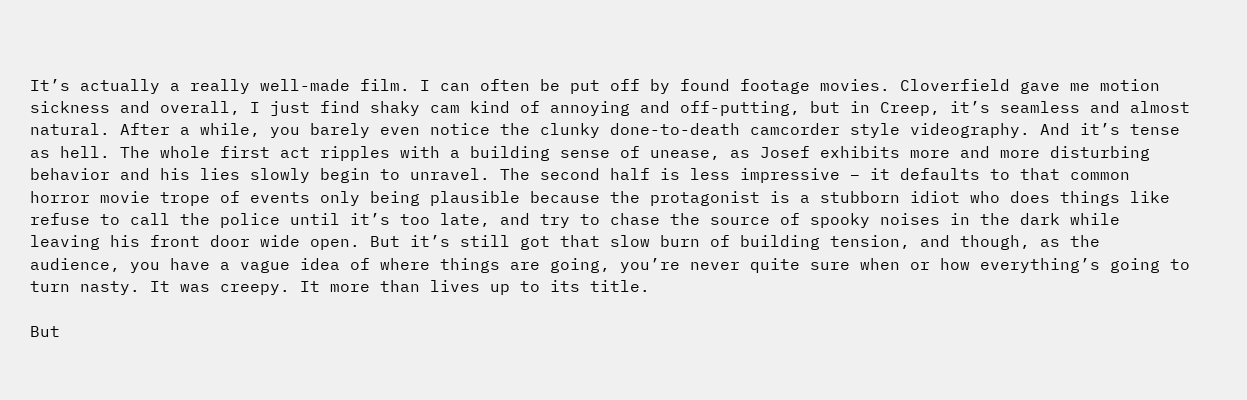It’s actually a really well-made film. I can often be put off by found footage movies. Cloverfield gave me motion sickness and overall, I just find shaky cam kind of annoying and off-putting, but in Creep, it’s seamless and almost natural. After a while, you barely even notice the clunky done-to-death camcorder style videography. And it’s tense as hell. The whole first act ripples with a building sense of unease, as Josef exhibits more and more disturbing behavior and his lies slowly begin to unravel. The second half is less impressive – it defaults to that common horror movie trope of events only being plausible because the protagonist is a stubborn idiot who does things like refuse to call the police until it’s too late, and try to chase the source of spooky noises in the dark while leaving his front door wide open. But it’s still got that slow burn of building tension, and though, as the audience, you have a vague idea of where things are going, you’re never quite sure when or how everything’s going to turn nasty. It was creepy. It more than lives up to its title.

But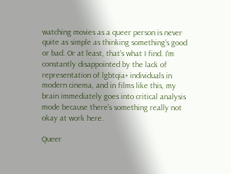watching movies as a queer person is never quite as simple as thinking something’s good or bad. Or at least, that’s what I find. I’m constantly disappointed by the lack of representation of lgbtqia+ individuals in modern cinema, and in films like this, my brain immediately goes into critical analysis mode because there’s something really not okay at work here.

Queer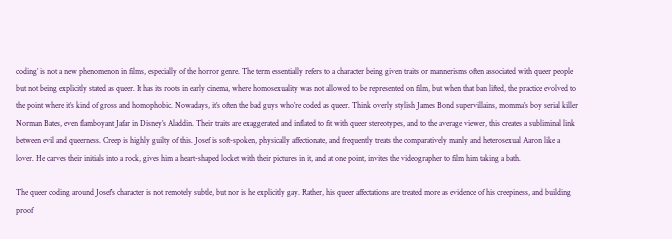coding’ is not a new phenomenon in films, especially of the horror genre. The term essentially refers to a character being given traits or mannerisms often associated with queer people but not being explicitly stated as queer. It has its roots in early cinema, where homosexuality was not allowed to be represented on film, but when that ban lifted, the practice evolved to the point where it’s kind of gross and homophobic. Nowadays, it’s often the bad guys who’re coded as queer. Think overly stylish James Bond supervillains, momma’s boy serial killer Norman Bates, even flamboyant Jafar in Disney’s Aladdin. Their traits are exaggerated and inflated to fit with queer stereotypes, and to the average viewer, this creates a subliminal link between evil and queerness. Creep is highly guilty of this. Josef is soft-spoken, physically affectionate, and frequently treats the comparatively manly and heterosexual Aaron like a lover. He carves their initials into a rock, gives him a heart-shaped locket with their pictures in it, and at one point, invites the videographer to film him taking a bath.

The queer coding around Josef’s character is not remotely subtle, but nor is he explicitly gay. Rather, his queer affectations are treated more as evidence of his creepiness, and building proof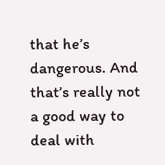that he’s dangerous. And that’s really not a good way to deal with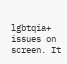lgbtqia+ issues on screen. It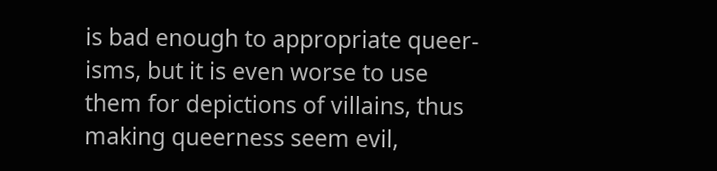is bad enough to appropriate queer-isms, but it is even worse to use them for depictions of villains, thus making queerness seem evil,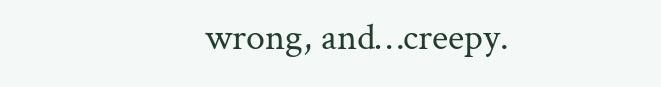wrong, and…creepy.